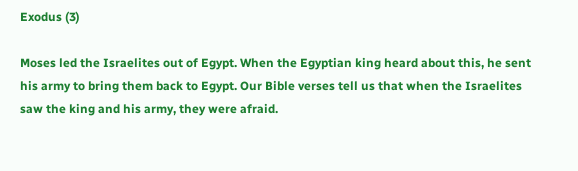Exodus (3)

Moses led the Israelites out of Egypt. When the Egyptian king heard about this, he sent his army to bring them back to Egypt. Our Bible verses tell us that when the Israelites saw the king and his army, they were afraid.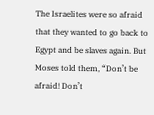The Israelites were so afraid that they wanted to go back to Egypt and be slaves again. But Moses told them, “Don’t be afraid! Don’t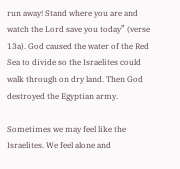run away! Stand where you are and watch the Lord save you today” (verse 13a). God caused the water of the Red Sea to divide so the Israelites could walk through on dry land. Then God destroyed the Egyptian army.

Sometimes we may feel like the Israelites. We feel alone and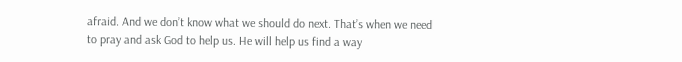afraid. And we don’t know what we should do next. That’s when we need to pray and ask God to help us. He will help us find a way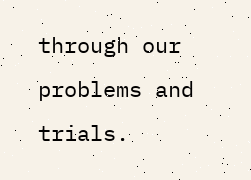through our problems and trials.